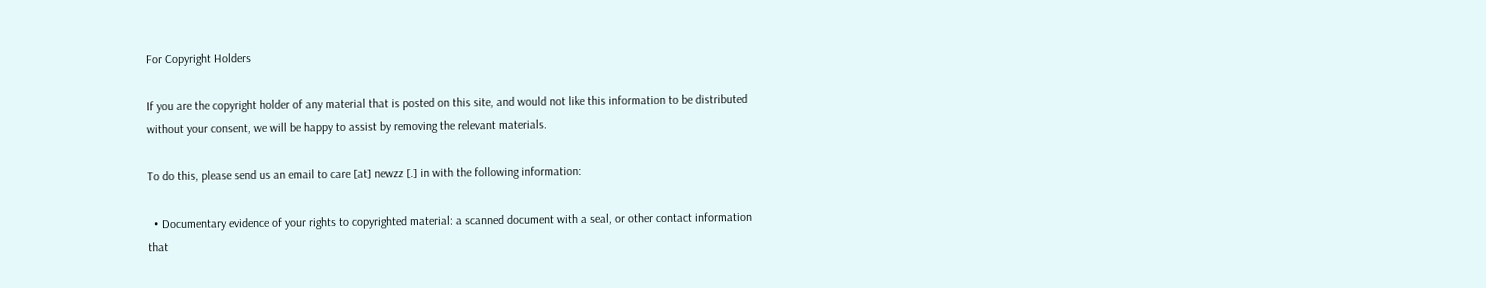For Copyright Holders

If you are the copyright holder of any material that is posted on this site, and would not like this information to be distributed without your consent, we will be happy to assist by removing the relevant materials.

To do this, please send us an email to care [at] newzz [.] in with the following information:

  • Documentary evidence of your rights to copyrighted material: a scanned document with a seal, or other contact information that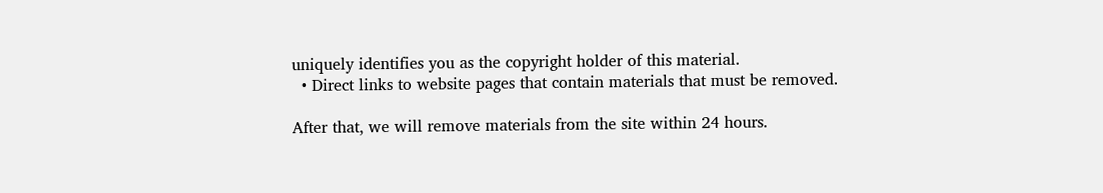uniquely identifies you as the copyright holder of this material.
  • Direct links to website pages that contain materials that must be removed.

After that, we will remove materials from the site within 24 hours.